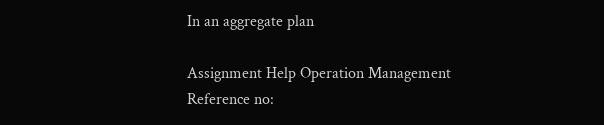In an aggregate plan

Assignment Help Operation Management
Reference no: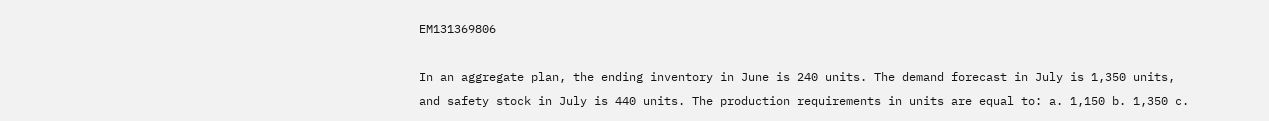EM131369806

In an aggregate plan, the ending inventory in June is 240 units. The demand forecast in July is 1,350 units, and safety stock in July is 440 units. The production requirements in units are equal to: a. 1,150 b. 1,350 c.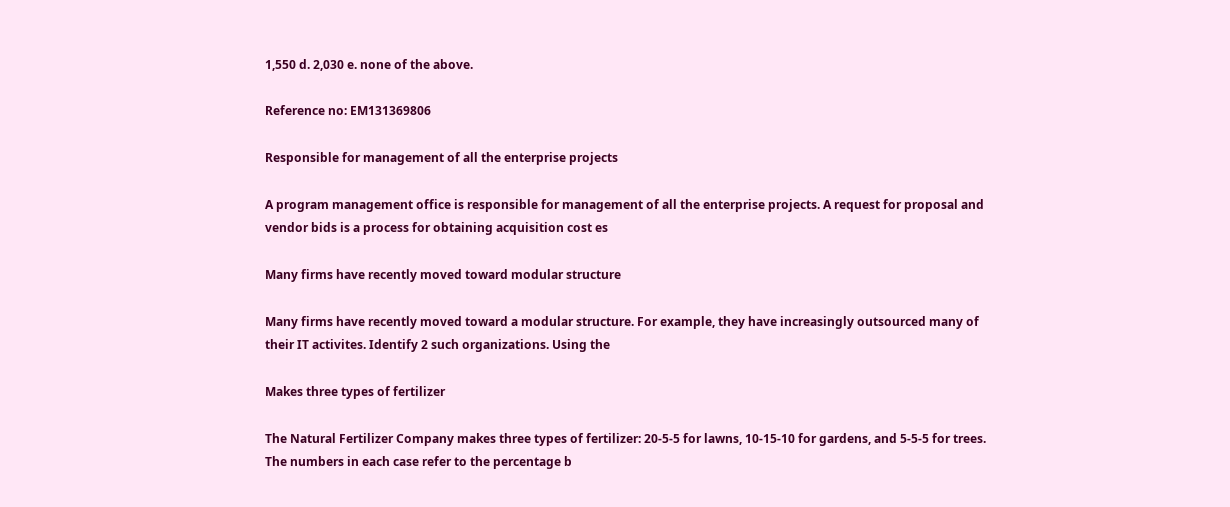1,550 d. 2,030 e. none of the above.

Reference no: EM131369806

Responsible for management of all the enterprise projects

A program management office is responsible for management of all the enterprise projects. A request for proposal and vendor bids is a process for obtaining acquisition cost es

Many firms have recently moved toward modular structure

Many firms have recently moved toward a modular structure. For example, they have increasingly outsourced many of their IT activites. Identify 2 such organizations. Using the

Makes three types of fertilizer

The Natural Fertilizer Company makes three types of fertilizer: 20-5-5 for lawns, 10-15-10 for gardens, and 5-5-5 for trees. The numbers in each case refer to the percentage b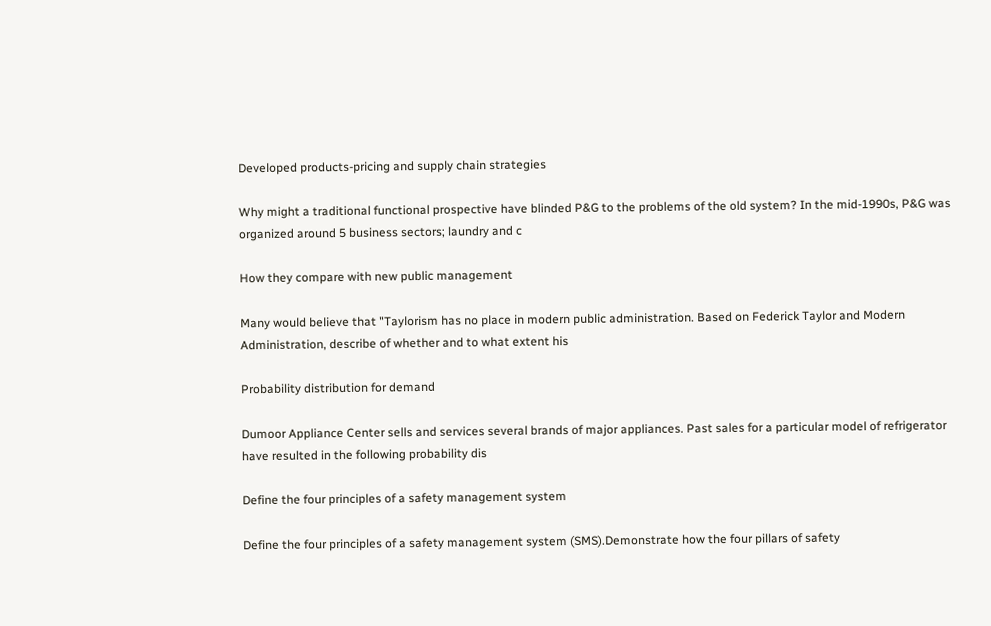Developed products-pricing and supply chain strategies

Why might a traditional functional prospective have blinded P&G to the problems of the old system? In the mid-1990s, P&G was organized around 5 business sectors; laundry and c

How they compare with new public management

Many would believe that "Taylorism has no place in modern public administration. Based on Federick Taylor and Modern Administration, describe of whether and to what extent his

Probability distribution for demand

Dumoor Appliance Center sells and services several brands of major appliances. Past sales for a particular model of refrigerator have resulted in the following probability dis

Define the four principles of a safety management system

Define the four principles of a safety management system (SMS).Demonstrate how the four pillars of safety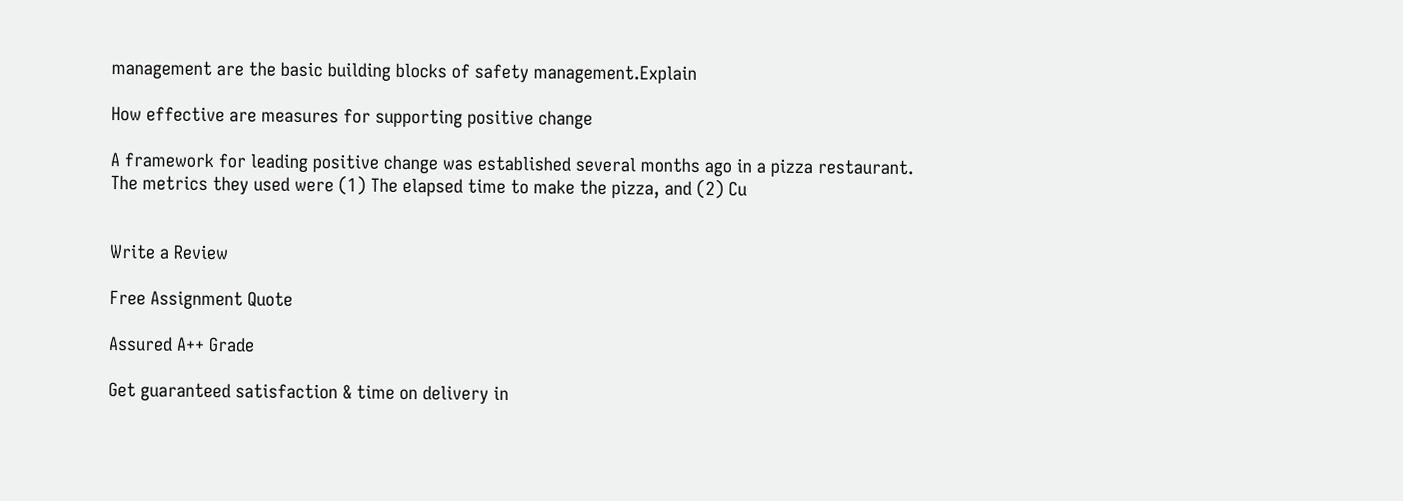management are the basic building blocks of safety management.Explain

How effective are measures for supporting positive change

A framework for leading positive change was established several months ago in a pizza restaurant. The metrics they used were (1) The elapsed time to make the pizza, and (2) Cu


Write a Review

Free Assignment Quote

Assured A++ Grade

Get guaranteed satisfaction & time on delivery in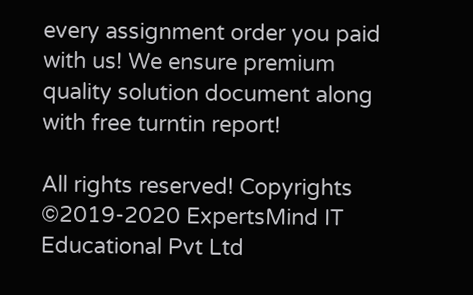every assignment order you paid with us! We ensure premium quality solution document along with free turntin report!

All rights reserved! Copyrights ©2019-2020 ExpertsMind IT Educational Pvt Ltd